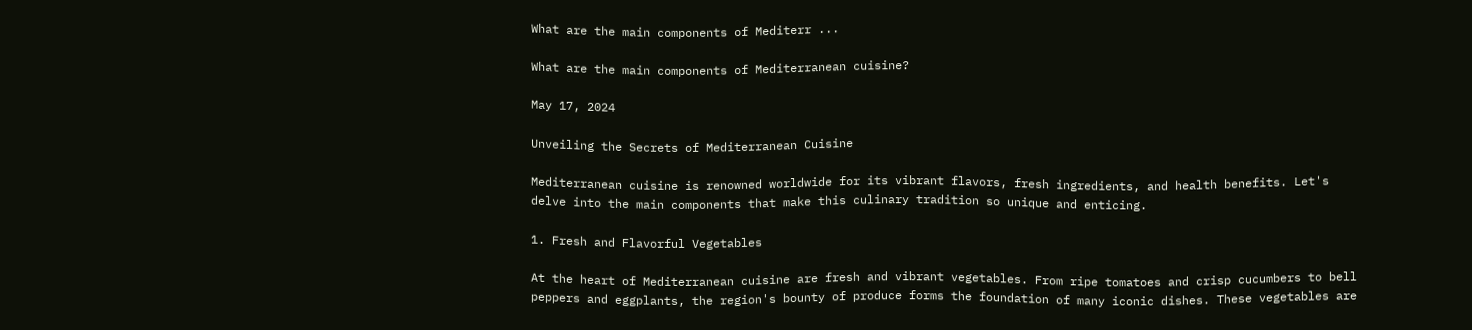What are the main components of Mediterr ...

What are the main components of Mediterranean cuisine?

May 17, 2024

Unveiling the Secrets of Mediterranean Cuisine

Mediterranean cuisine is renowned worldwide for its vibrant flavors, fresh ingredients, and health benefits. Let's delve into the main components that make this culinary tradition so unique and enticing.

1. Fresh and Flavorful Vegetables

At the heart of Mediterranean cuisine are fresh and vibrant vegetables. From ripe tomatoes and crisp cucumbers to bell peppers and eggplants, the region's bounty of produce forms the foundation of many iconic dishes. These vegetables are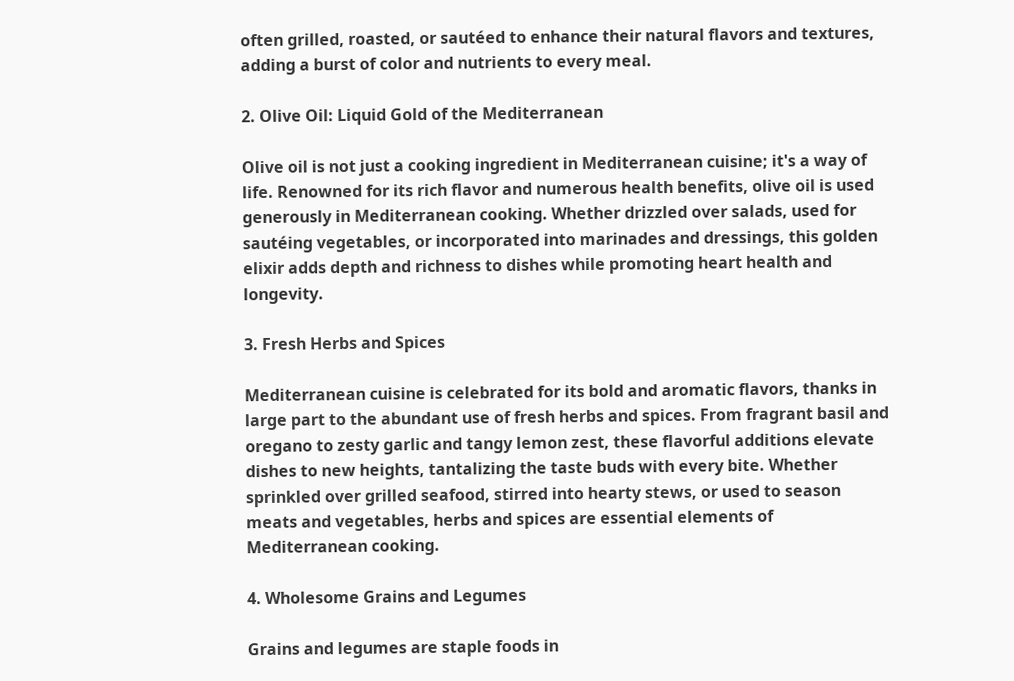often grilled, roasted, or sautéed to enhance their natural flavors and textures, adding a burst of color and nutrients to every meal.

2. Olive Oil: Liquid Gold of the Mediterranean

Olive oil is not just a cooking ingredient in Mediterranean cuisine; it's a way of life. Renowned for its rich flavor and numerous health benefits, olive oil is used generously in Mediterranean cooking. Whether drizzled over salads, used for sautéing vegetables, or incorporated into marinades and dressings, this golden elixir adds depth and richness to dishes while promoting heart health and longevity.

3. Fresh Herbs and Spices

Mediterranean cuisine is celebrated for its bold and aromatic flavors, thanks in large part to the abundant use of fresh herbs and spices. From fragrant basil and oregano to zesty garlic and tangy lemon zest, these flavorful additions elevate dishes to new heights, tantalizing the taste buds with every bite. Whether sprinkled over grilled seafood, stirred into hearty stews, or used to season meats and vegetables, herbs and spices are essential elements of Mediterranean cooking.

4. Wholesome Grains and Legumes

Grains and legumes are staple foods in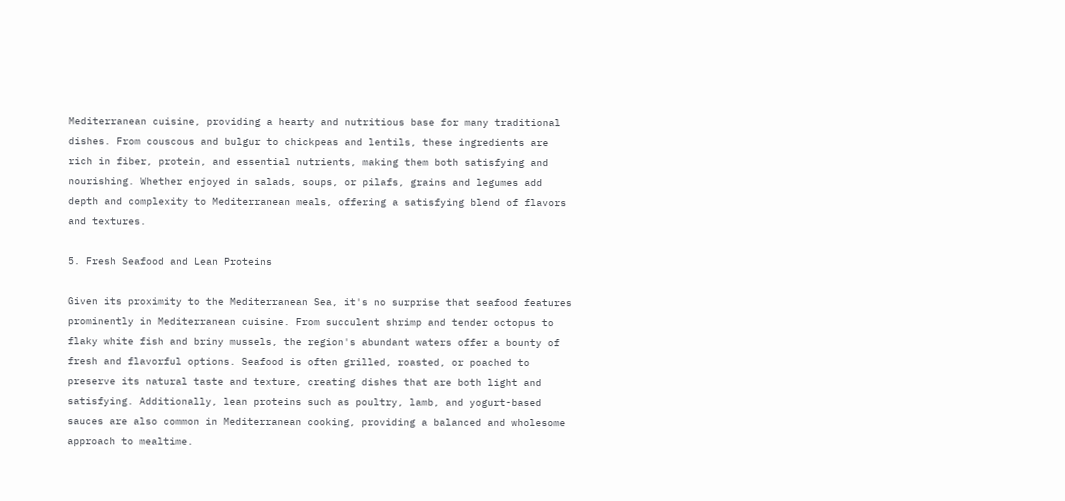Mediterranean cuisine, providing a hearty and nutritious base for many traditional dishes. From couscous and bulgur to chickpeas and lentils, these ingredients are rich in fiber, protein, and essential nutrients, making them both satisfying and nourishing. Whether enjoyed in salads, soups, or pilafs, grains and legumes add depth and complexity to Mediterranean meals, offering a satisfying blend of flavors and textures.

5. Fresh Seafood and Lean Proteins

Given its proximity to the Mediterranean Sea, it's no surprise that seafood features prominently in Mediterranean cuisine. From succulent shrimp and tender octopus to flaky white fish and briny mussels, the region's abundant waters offer a bounty of fresh and flavorful options. Seafood is often grilled, roasted, or poached to preserve its natural taste and texture, creating dishes that are both light and satisfying. Additionally, lean proteins such as poultry, lamb, and yogurt-based sauces are also common in Mediterranean cooking, providing a balanced and wholesome approach to mealtime.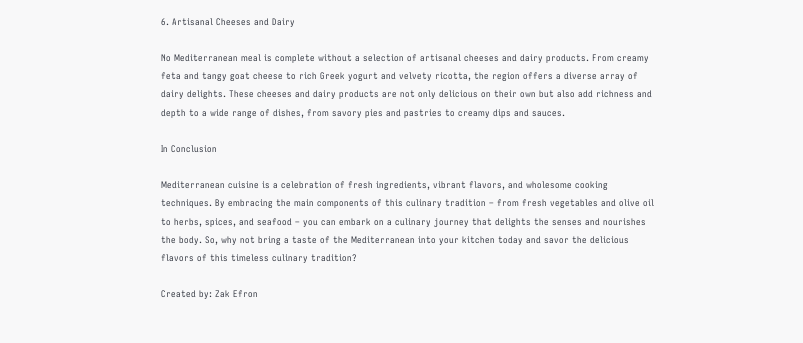6. Artisanal Cheeses and Dairy

No Mediterranean meal is complete without a selection of artisanal cheeses and dairy products. From creamy feta and tangy goat cheese to rich Greek yogurt and velvety ricotta, the region offers a diverse array of dairy delights. These cheeses and dairy products are not only delicious on their own but also add richness and depth to a wide range of dishes, from savory pies and pastries to creamy dips and sauces.

In Conclusion

Mediterranean cuisine is a celebration of fresh ingredients, vibrant flavors, and wholesome cooking techniques. By embracing the main components of this culinary tradition – from fresh vegetables and olive oil to herbs, spices, and seafood – you can embark on a culinary journey that delights the senses and nourishes the body. So, why not bring a taste of the Mediterranean into your kitchen today and savor the delicious flavors of this timeless culinary tradition?

Created by: Zak Efron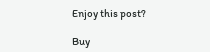Enjoy this post?

Buy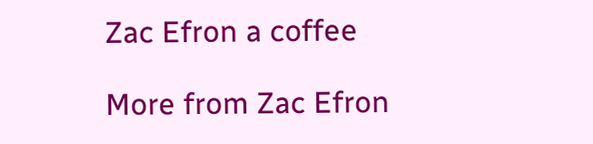Zac Efron a coffee

More from Zac Efron